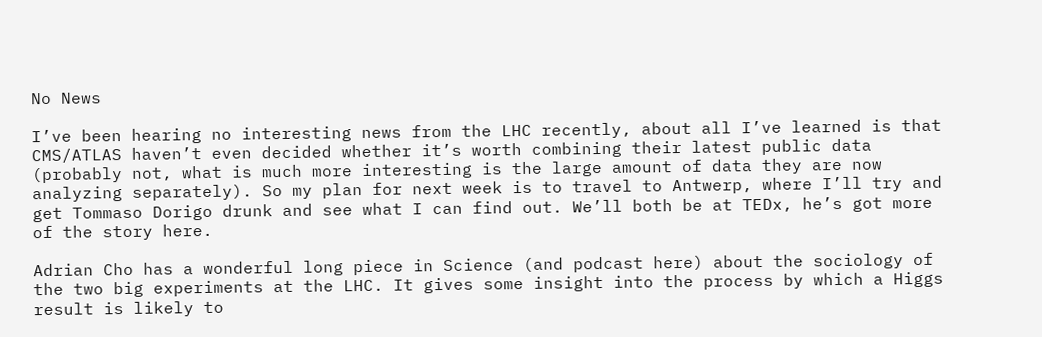No News

I’ve been hearing no interesting news from the LHC recently, about all I’ve learned is that CMS/ATLAS haven’t even decided whether it’s worth combining their latest public data (probably not, what is much more interesting is the large amount of data they are now analyzing separately). So my plan for next week is to travel to Antwerp, where I’ll try and get Tommaso Dorigo drunk and see what I can find out. We’ll both be at TEDx, he’s got more of the story here.

Adrian Cho has a wonderful long piece in Science (and podcast here) about the sociology of the two big experiments at the LHC. It gives some insight into the process by which a Higgs result is likely to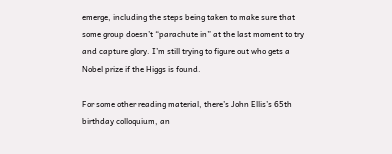emerge, including the steps being taken to make sure that some group doesn’t “parachute in” at the last moment to try and capture glory. I’m still trying to figure out who gets a Nobel prize if the Higgs is found.

For some other reading material, there’s John Ellis’s 65th birthday colloquium, an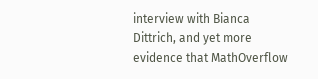interview with Bianca Dittrich, and yet more evidence that MathOverflow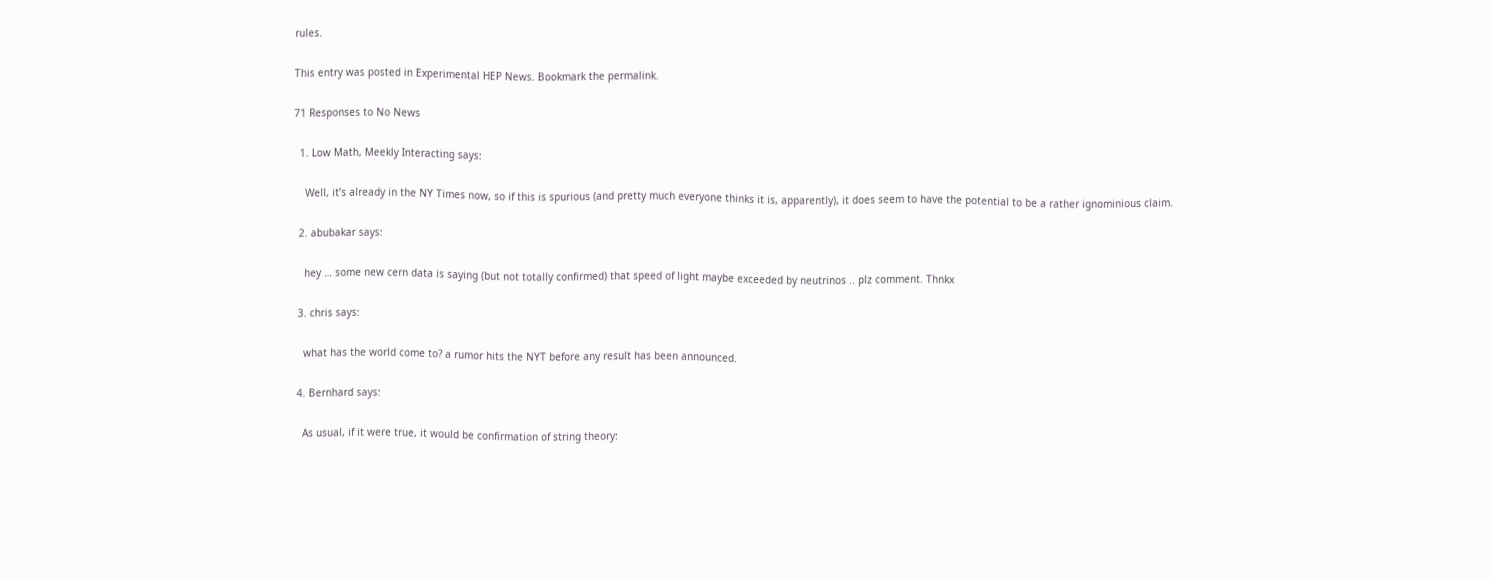rules.

This entry was posted in Experimental HEP News. Bookmark the permalink.

71 Responses to No News

  1. Low Math, Meekly Interacting says:

    Well, it’s already in the NY Times now, so if this is spurious (and pretty much everyone thinks it is, apparently), it does seem to have the potential to be a rather ignominious claim.

  2. abubakar says:

    hey … some new cern data is saying (but not totally confirmed) that speed of light maybe exceeded by neutrinos .. plz comment. Thnkx

  3. chris says:

    what has the world come to? a rumor hits the NYT before any result has been announced.

  4. Bernhard says:

    As usual, if it were true, it would be confirmation of string theory: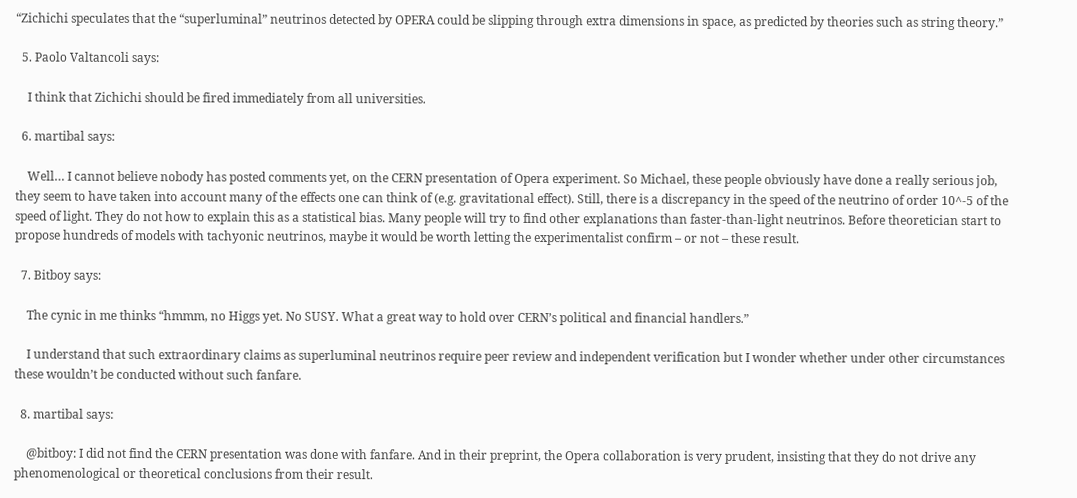“Zichichi speculates that the “superluminal” neutrinos detected by OPERA could be slipping through extra dimensions in space, as predicted by theories such as string theory.”

  5. Paolo Valtancoli says:

    I think that Zichichi should be fired immediately from all universities.

  6. martibal says:

    Well… I cannot believe nobody has posted comments yet, on the CERN presentation of Opera experiment. So Michael, these people obviously have done a really serious job, they seem to have taken into account many of the effects one can think of (e.g. gravitational effect). Still, there is a discrepancy in the speed of the neutrino of order 10^-5 of the speed of light. They do not how to explain this as a statistical bias. Many people will try to find other explanations than faster-than-light neutrinos. Before theoretician start to propose hundreds of models with tachyonic neutrinos, maybe it would be worth letting the experimentalist confirm – or not – these result.

  7. Bitboy says:

    The cynic in me thinks “hmmm, no Higgs yet. No SUSY. What a great way to hold over CERN’s political and financial handlers.”

    I understand that such extraordinary claims as superluminal neutrinos require peer review and independent verification but I wonder whether under other circumstances these wouldn’t be conducted without such fanfare.

  8. martibal says:

    @bitboy: I did not find the CERN presentation was done with fanfare. And in their preprint, the Opera collaboration is very prudent, insisting that they do not drive any phenomenological or theoretical conclusions from their result.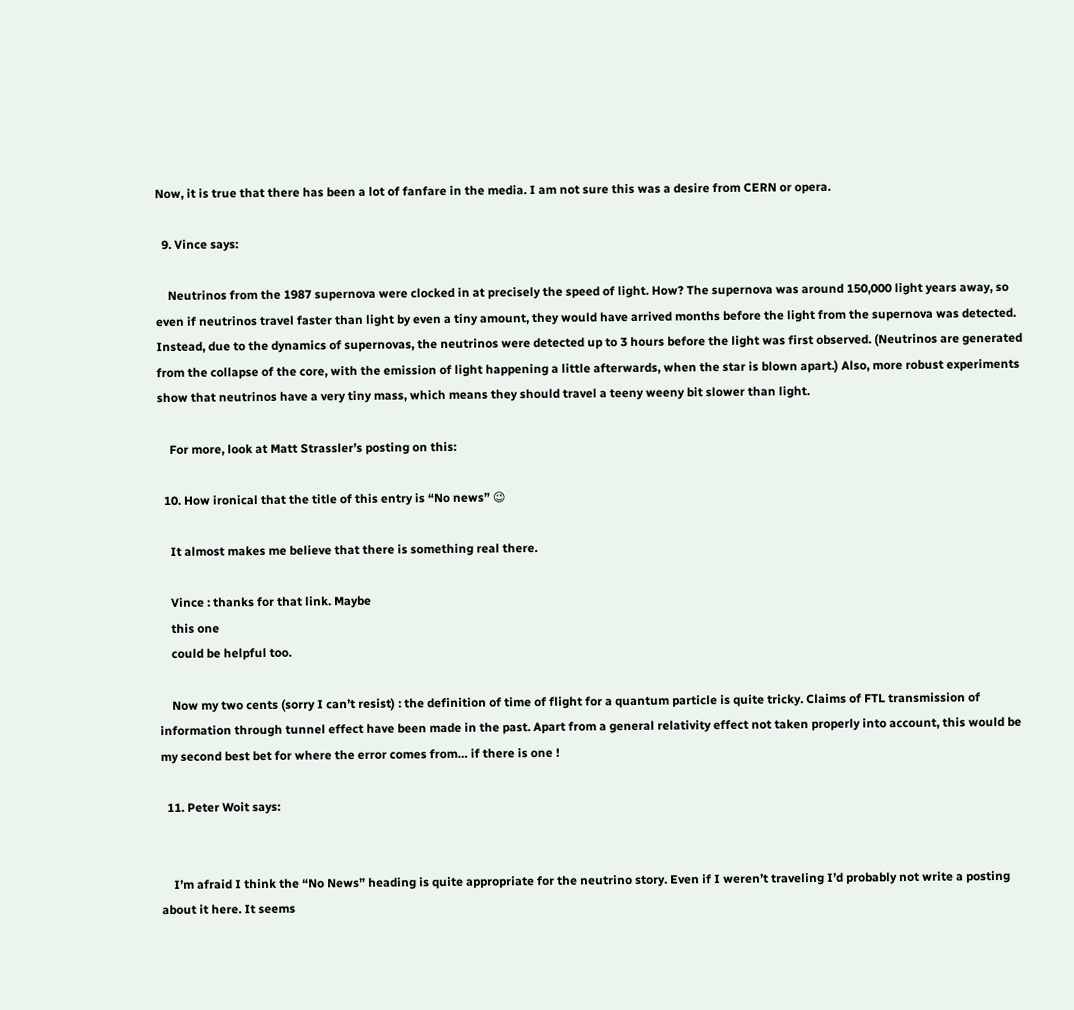Now, it is true that there has been a lot of fanfare in the media. I am not sure this was a desire from CERN or opera.

  9. Vince says:

    Neutrinos from the 1987 supernova were clocked in at precisely the speed of light. How? The supernova was around 150,000 light years away, so even if neutrinos travel faster than light by even a tiny amount, they would have arrived months before the light from the supernova was detected. Instead, due to the dynamics of supernovas, the neutrinos were detected up to 3 hours before the light was first observed. (Neutrinos are generated from the collapse of the core, with the emission of light happening a little afterwards, when the star is blown apart.) Also, more robust experiments show that neutrinos have a very tiny mass, which means they should travel a teeny weeny bit slower than light.

    For more, look at Matt Strassler’s posting on this:

  10. How ironical that the title of this entry is “No news” 😉

    It almost makes me believe that there is something real there.

    Vince : thanks for that link. Maybe
    this one
    could be helpful too.

    Now my two cents (sorry I can’t resist) : the definition of time of flight for a quantum particle is quite tricky. Claims of FTL transmission of information through tunnel effect have been made in the past. Apart from a general relativity effect not taken properly into account, this would be my second best bet for where the error comes from… if there is one !

  11. Peter Woit says:


    I’m afraid I think the “No News” heading is quite appropriate for the neutrino story. Even if I weren’t traveling I’d probably not write a posting about it here. It seems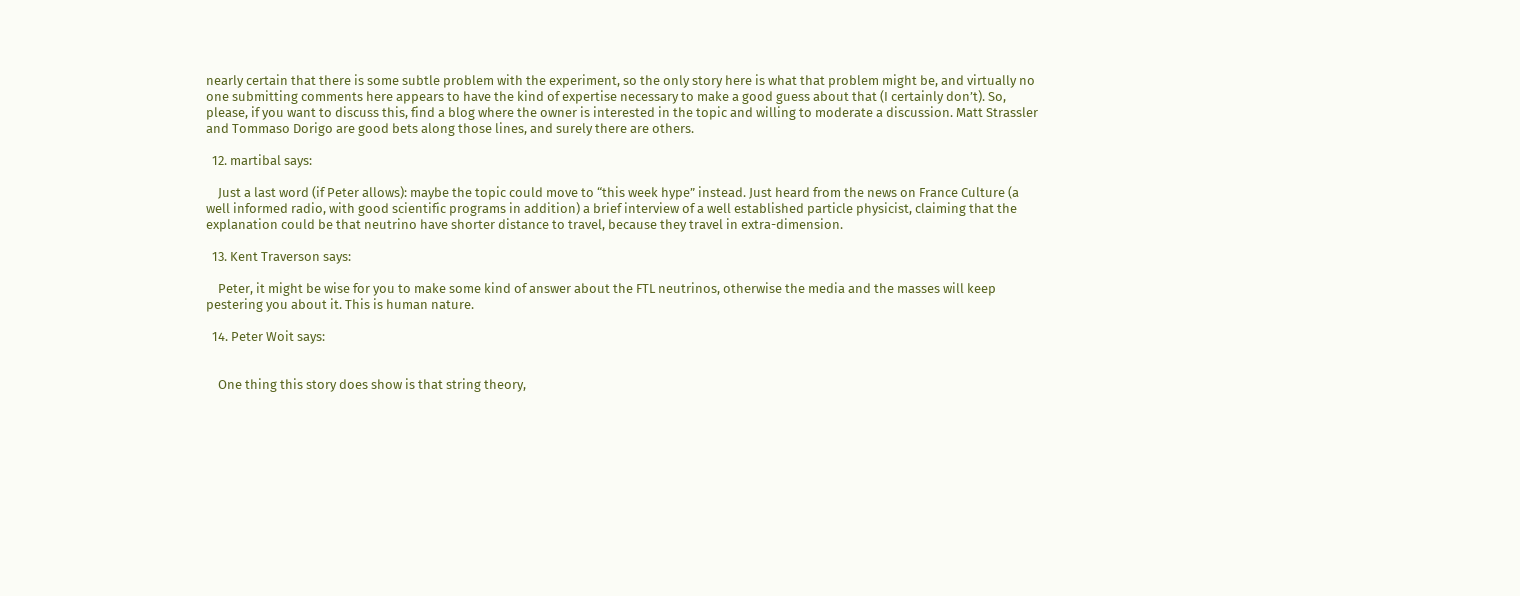nearly certain that there is some subtle problem with the experiment, so the only story here is what that problem might be, and virtually no one submitting comments here appears to have the kind of expertise necessary to make a good guess about that (I certainly don’t). So, please, if you want to discuss this, find a blog where the owner is interested in the topic and willing to moderate a discussion. Matt Strassler and Tommaso Dorigo are good bets along those lines, and surely there are others.

  12. martibal says:

    Just a last word (if Peter allows): maybe the topic could move to “this week hype” instead. Just heard from the news on France Culture (a well informed radio, with good scientific programs in addition) a brief interview of a well established particle physicist, claiming that the explanation could be that neutrino have shorter distance to travel, because they travel in extra-dimension.

  13. Kent Traverson says:

    Peter, it might be wise for you to make some kind of answer about the FTL neutrinos, otherwise the media and the masses will keep pestering you about it. This is human nature.

  14. Peter Woit says:


    One thing this story does show is that string theory,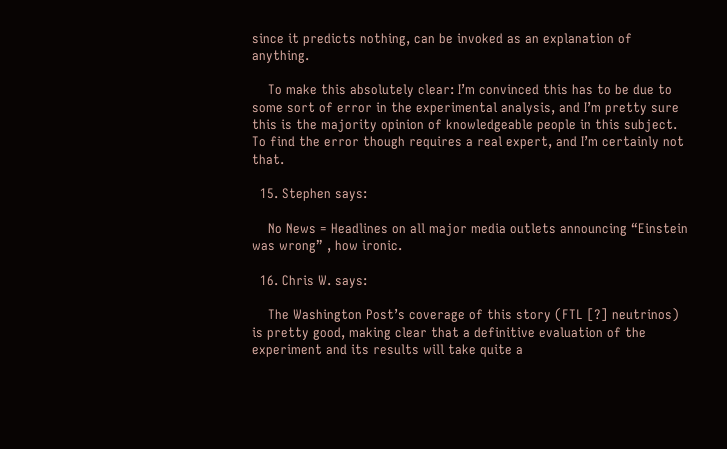since it predicts nothing, can be invoked as an explanation of anything.

    To make this absolutely clear: I’m convinced this has to be due to some sort of error in the experimental analysis, and I’m pretty sure this is the majority opinion of knowledgeable people in this subject. To find the error though requires a real expert, and I’m certainly not that.

  15. Stephen says:

    No News = Headlines on all major media outlets announcing “Einstein was wrong” , how ironic.

  16. Chris W. says:

    The Washington Post’s coverage of this story (FTL [?] neutrinos) is pretty good, making clear that a definitive evaluation of the experiment and its results will take quite a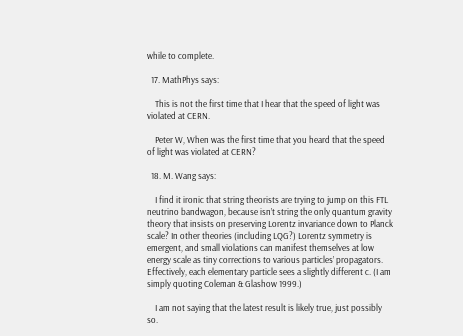while to complete.

  17. MathPhys says:

    This is not the first time that I hear that the speed of light was violated at CERN.

    Peter W, When was the first time that you heard that the speed of light was violated at CERN?

  18. M. Wang says:

    I find it ironic that string theorists are trying to jump on this FTL neutrino bandwagon, because isn’t string the only quantum gravity theory that insists on preserving Lorentz invariance down to Planck scale? In other theories (including LQG?) Lorentz symmetry is emergent, and small violations can manifest themselves at low energy scale as tiny corrections to various particles’ propagators. Effectively, each elementary particle sees a slightly different c. (I am simply quoting Coleman & Glashow 1999.)

    I am not saying that the latest result is likely true, just possibly so.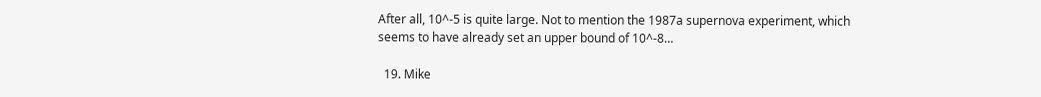After all, 10^-5 is quite large. Not to mention the 1987a supernova experiment, which seems to have already set an upper bound of 10^-8…

  19. Mike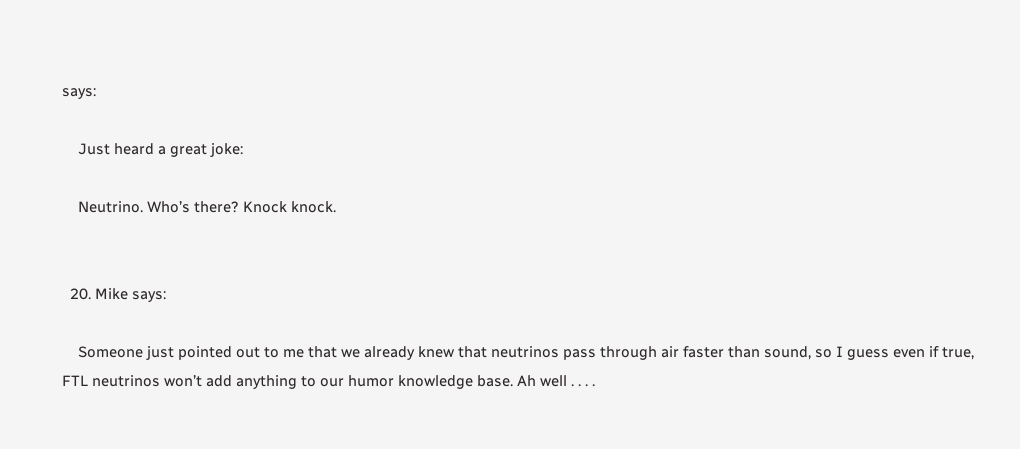says:

    Just heard a great joke:

    Neutrino. Who’s there? Knock knock.


  20. Mike says:

    Someone just pointed out to me that we already knew that neutrinos pass through air faster than sound, so I guess even if true, FTL neutrinos won’t add anything to our humor knowledge base. Ah well . . . .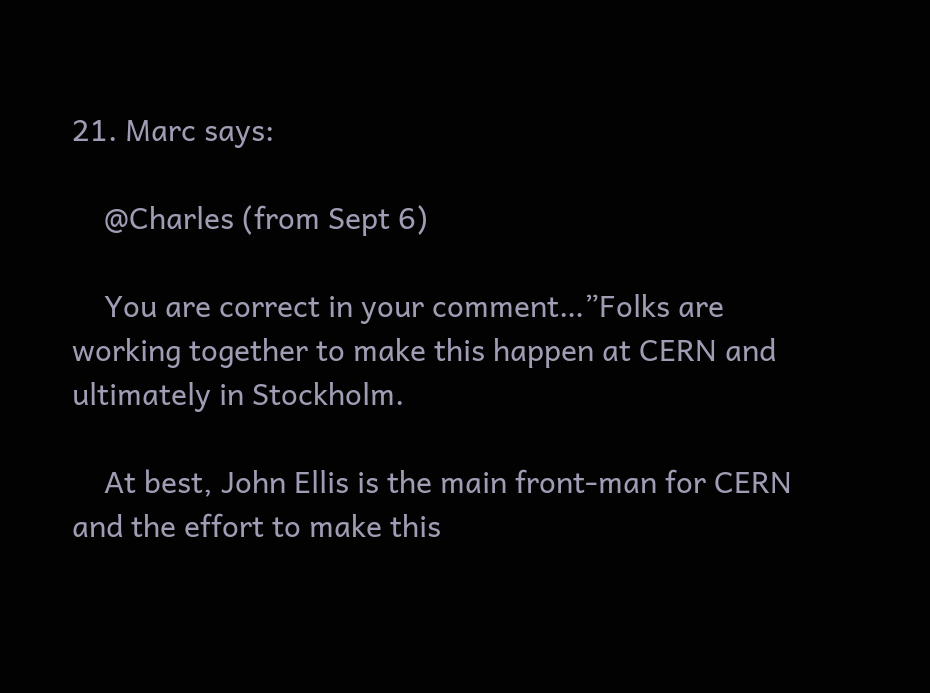21. Marc says:

    @Charles (from Sept 6)

    You are correct in your comment…”Folks are working together to make this happen at CERN and ultimately in Stockholm.

    At best, John Ellis is the main front-man for CERN and the effort to make this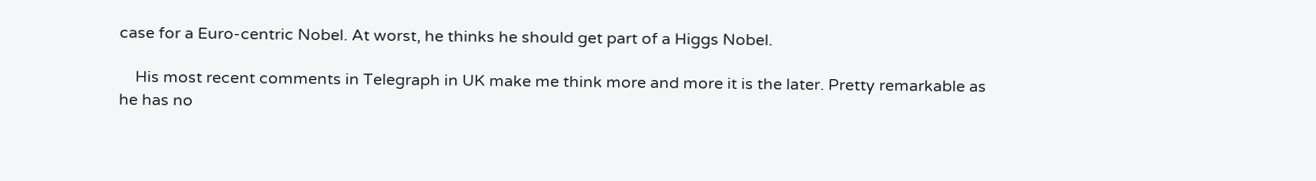case for a Euro-centric Nobel. At worst, he thinks he should get part of a Higgs Nobel.

    His most recent comments in Telegraph in UK make me think more and more it is the later. Pretty remarkable as he has no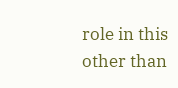role in this other than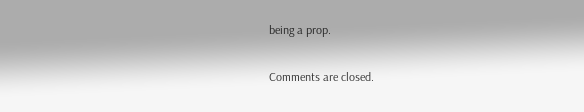being a prop.

Comments are closed.